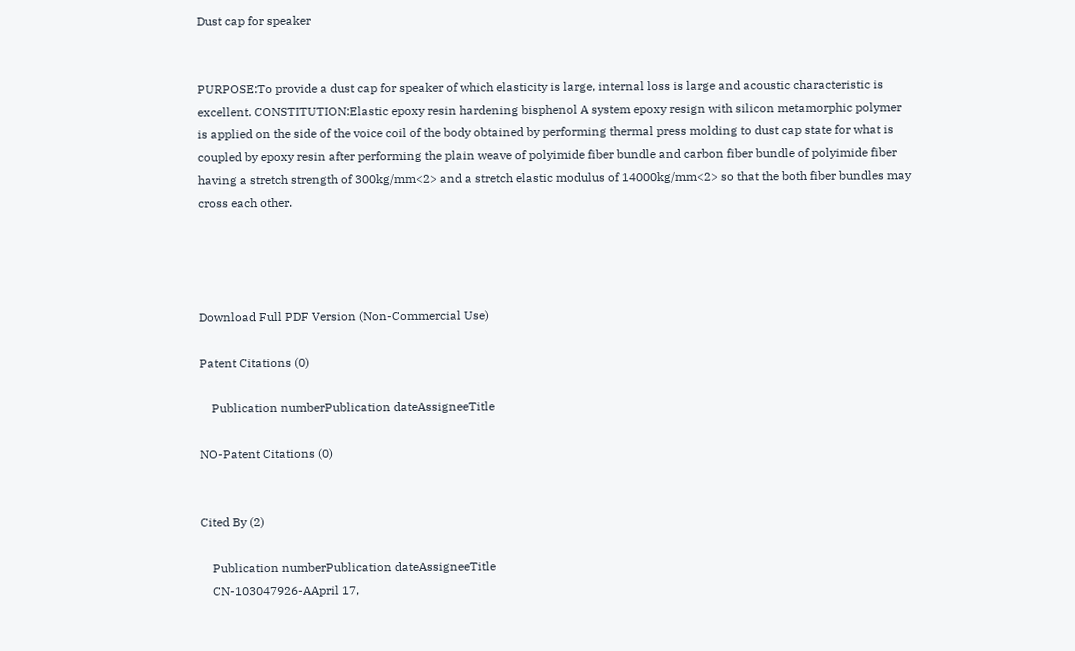Dust cap for speaker


PURPOSE:To provide a dust cap for speaker of which elasticity is large, internal loss is large and acoustic characteristic is excellent. CONSTITUTION:Elastic epoxy resin hardening bisphenol A system epoxy resign with silicon metamorphic polymer is applied on the side of the voice coil of the body obtained by performing thermal press molding to dust cap state for what is coupled by epoxy resin after performing the plain weave of polyimide fiber bundle and carbon fiber bundle of polyimide fiber having a stretch strength of 300kg/mm<2> and a stretch elastic modulus of 14000kg/mm<2> so that the both fiber bundles may cross each other.




Download Full PDF Version (Non-Commercial Use)

Patent Citations (0)

    Publication numberPublication dateAssigneeTitle

NO-Patent Citations (0)


Cited By (2)

    Publication numberPublication dateAssigneeTitle
    CN-103047926-AApril 17,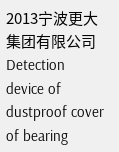2013宁波更大集团有限公司Detection device of dustproof cover of bearing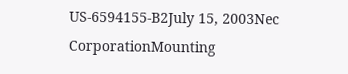US-6594155-B2July 15, 2003Nec CorporationMounting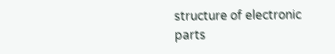structure of electronic parts